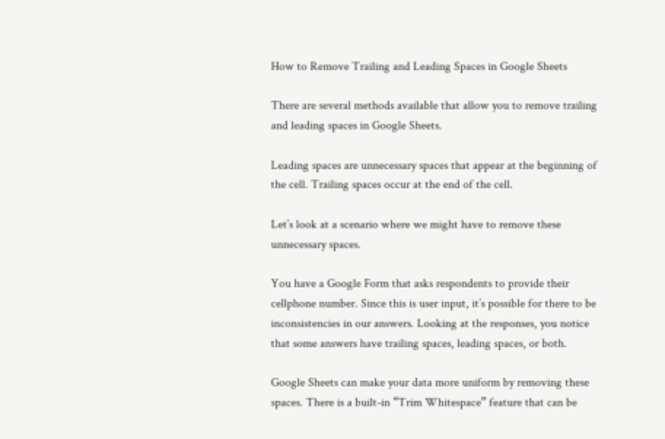How to Remove Trailing and Leading Spaces in Google Sheets

There are several methods available that allow you to remove trailing and leading spaces in Google Sheets.

Leading spaces are unnecessary spaces that appear at the beginning of the cell. Trailing spaces occur at the end of the cell.

Let’s look at a scenario where we might have to remove these unnecessary spaces.

You have a Google Form that asks respondents to provide their cellphone number. Since this is user input, it’s possible for there to be inconsistencies in our answers. Looking at the responses, you notice that some answers have trailing spaces, leading spaces, or both.

Google Sheets can make your data more uniform by removing these spaces. There is a built-in “Trim Whitespace” feature that can be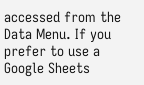accessed from the Data Menu. If you prefer to use a Google Sheets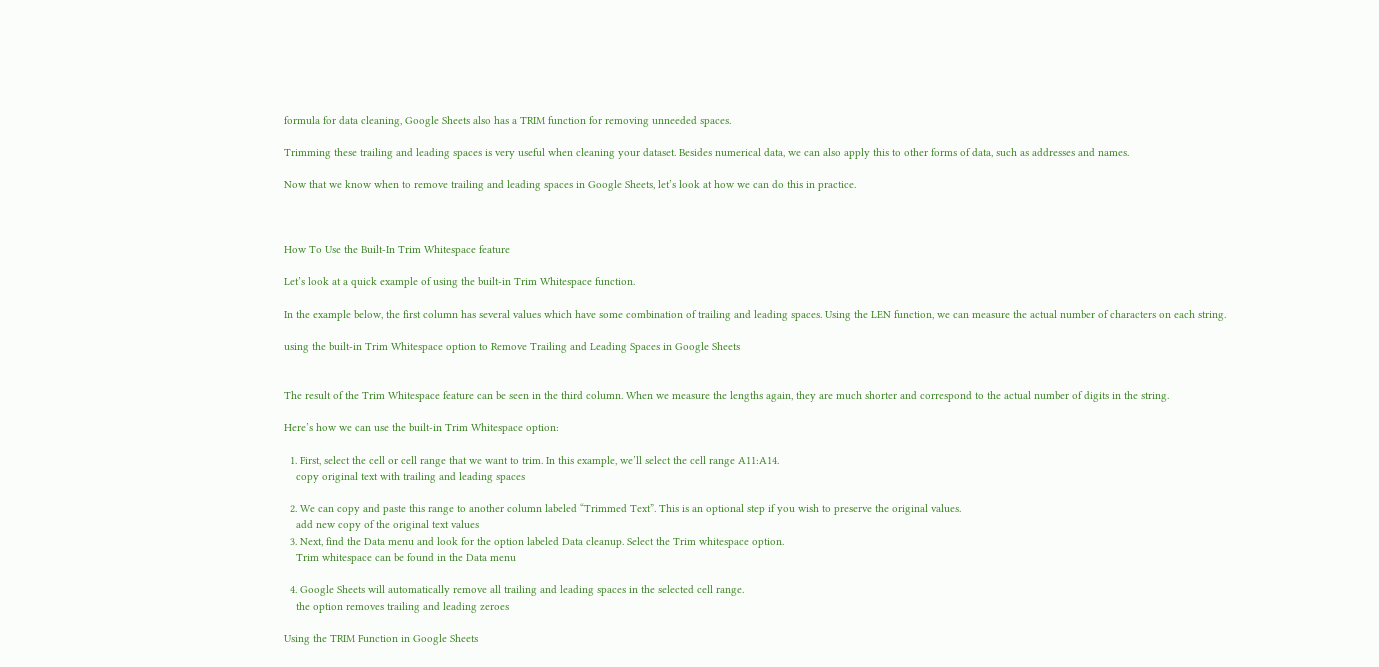formula for data cleaning, Google Sheets also has a TRIM function for removing unneeded spaces.

Trimming these trailing and leading spaces is very useful when cleaning your dataset. Besides numerical data, we can also apply this to other forms of data, such as addresses and names.

Now that we know when to remove trailing and leading spaces in Google Sheets, let’s look at how we can do this in practice.



How To Use the Built-In Trim Whitespace feature

Let’s look at a quick example of using the built-in Trim Whitespace function.

In the example below, the first column has several values which have some combination of trailing and leading spaces. Using the LEN function, we can measure the actual number of characters on each string.

using the built-in Trim Whitespace option to Remove Trailing and Leading Spaces in Google Sheets


The result of the Trim Whitespace feature can be seen in the third column. When we measure the lengths again, they are much shorter and correspond to the actual number of digits in the string.

Here’s how we can use the built-in Trim Whitespace option:

  1. First, select the cell or cell range that we want to trim. In this example, we’ll select the cell range A11:A14.
    copy original text with trailing and leading spaces

  2. We can copy and paste this range to another column labeled “Trimmed Text”. This is an optional step if you wish to preserve the original values.
    add new copy of the original text values
  3. Next, find the Data menu and look for the option labeled Data cleanup. Select the Trim whitespace option.
    Trim whitespace can be found in the Data menu

  4. Google Sheets will automatically remove all trailing and leading spaces in the selected cell range.
    the option removes trailing and leading zeroes

Using the TRIM Function in Google Sheets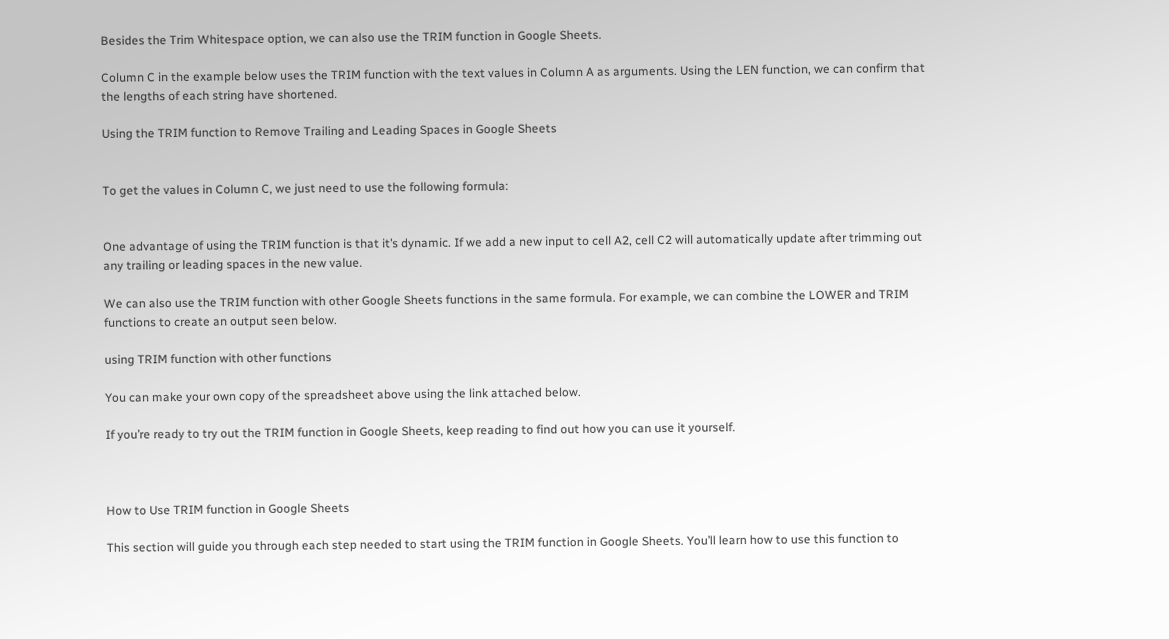Besides the Trim Whitespace option, we can also use the TRIM function in Google Sheets.

Column C in the example below uses the TRIM function with the text values in Column A as arguments. Using the LEN function, we can confirm that the lengths of each string have shortened.

Using the TRIM function to Remove Trailing and Leading Spaces in Google Sheets


To get the values in Column C, we just need to use the following formula:


One advantage of using the TRIM function is that it’s dynamic. If we add a new input to cell A2, cell C2 will automatically update after trimming out any trailing or leading spaces in the new value.

We can also use the TRIM function with other Google Sheets functions in the same formula. For example, we can combine the LOWER and TRIM functions to create an output seen below.

using TRIM function with other functions

You can make your own copy of the spreadsheet above using the link attached below.

If you’re ready to try out the TRIM function in Google Sheets, keep reading to find out how you can use it yourself.



How to Use TRIM function in Google Sheets

This section will guide you through each step needed to start using the TRIM function in Google Sheets. You’ll learn how to use this function to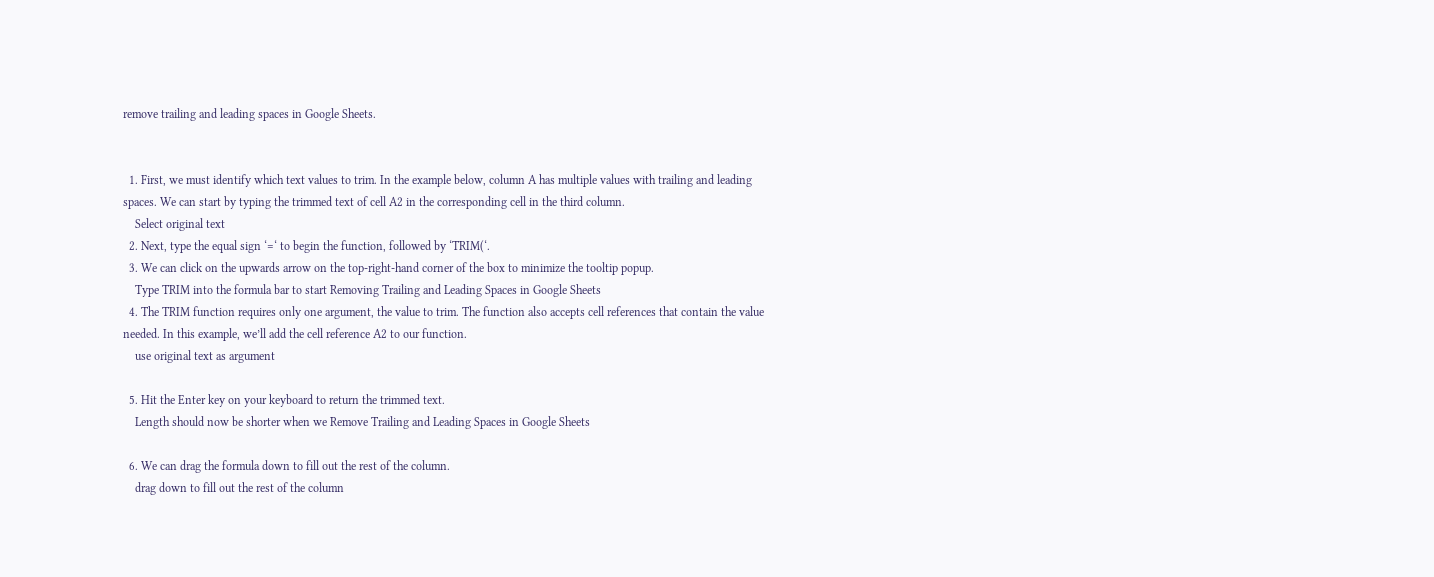remove trailing and leading spaces in Google Sheets.


  1. First, we must identify which text values to trim. In the example below, column A has multiple values with trailing and leading spaces. We can start by typing the trimmed text of cell A2 in the corresponding cell in the third column.
    Select original text
  2. Next, type the equal sign ‘=‘ to begin the function, followed by ‘TRIM(‘.
  3. We can click on the upwards arrow on the top-right-hand corner of the box to minimize the tooltip popup.
    Type TRIM into the formula bar to start Removing Trailing and Leading Spaces in Google Sheets
  4. The TRIM function requires only one argument, the value to trim. The function also accepts cell references that contain the value needed. In this example, we’ll add the cell reference A2 to our function.
    use original text as argument

  5. Hit the Enter key on your keyboard to return the trimmed text.
    Length should now be shorter when we Remove Trailing and Leading Spaces in Google Sheets

  6. We can drag the formula down to fill out the rest of the column.
    drag down to fill out the rest of the column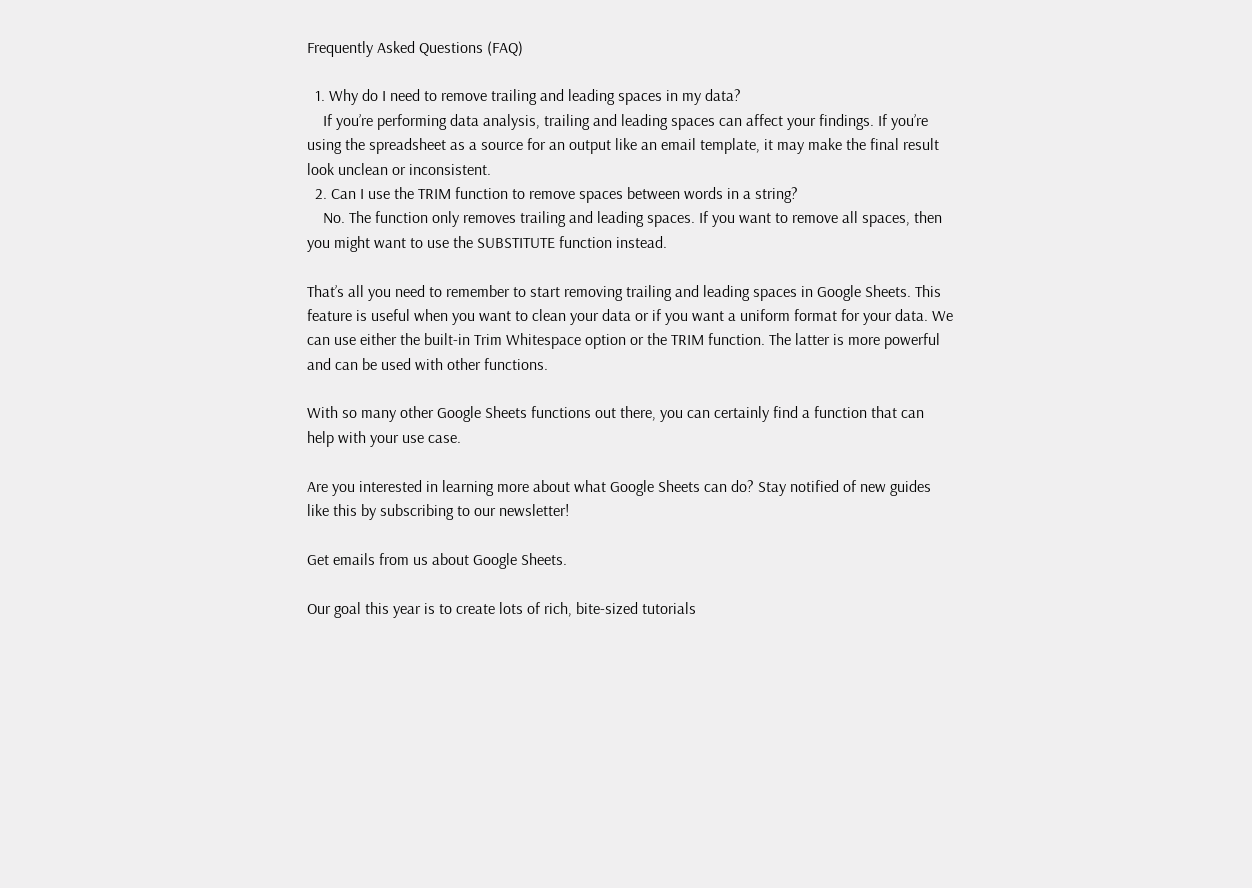Frequently Asked Questions (FAQ)

  1. Why do I need to remove trailing and leading spaces in my data?
    If you’re performing data analysis, trailing and leading spaces can affect your findings. If you’re using the spreadsheet as a source for an output like an email template, it may make the final result look unclean or inconsistent.
  2. Can I use the TRIM function to remove spaces between words in a string?
    No. The function only removes trailing and leading spaces. If you want to remove all spaces, then you might want to use the SUBSTITUTE function instead.

That’s all you need to remember to start removing trailing and leading spaces in Google Sheets. This feature is useful when you want to clean your data or if you want a uniform format for your data. We can use either the built-in Trim Whitespace option or the TRIM function. The latter is more powerful and can be used with other functions.

With so many other Google Sheets functions out there, you can certainly find a function that can help with your use case.

Are you interested in learning more about what Google Sheets can do? Stay notified of new guides like this by subscribing to our newsletter!

Get emails from us about Google Sheets.

Our goal this year is to create lots of rich, bite-sized tutorials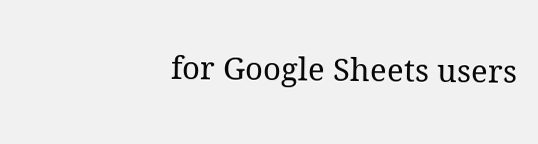for Google Sheets users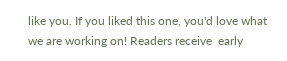like you. If you liked this one, you'd love what we are working on! Readers receive  early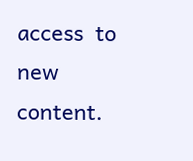access  to new content.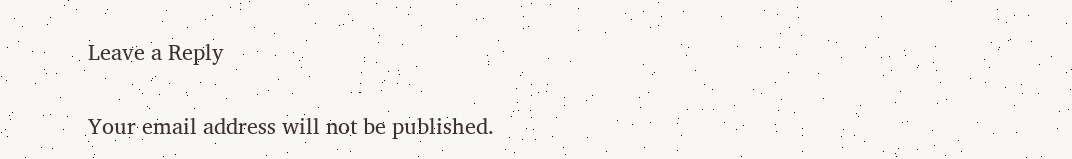Leave a Reply

Your email address will not be published.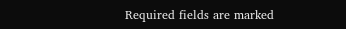Required fields are marked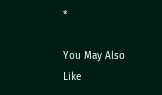*

You May Also Like